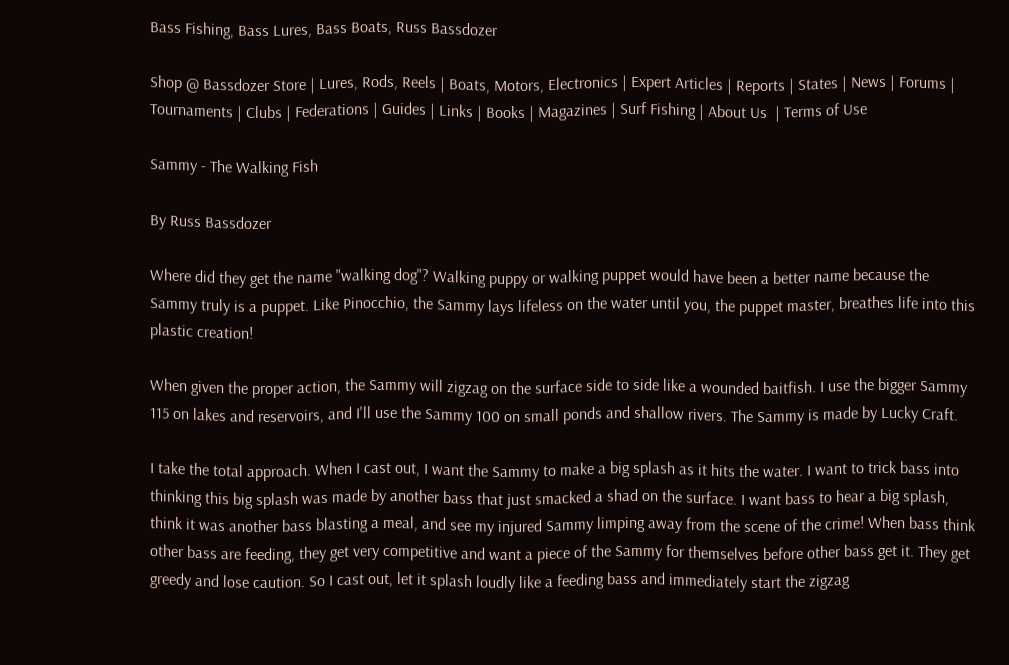Bass Fishing, Bass Lures, Bass Boats, Russ Bassdozer

Shop @ Bassdozer Store | Lures, Rods, Reels | Boats, Motors, Electronics | Expert Articles | Reports | States | News | Forums | Tournaments | Clubs | Federations | Guides | Links | Books | Magazines | Surf Fishing | About Us  | Terms of Use

Sammy - The Walking Fish

By Russ Bassdozer

Where did they get the name "walking dog"? Walking puppy or walking puppet would have been a better name because the Sammy truly is a puppet. Like Pinocchio, the Sammy lays lifeless on the water until you, the puppet master, breathes life into this plastic creation!

When given the proper action, the Sammy will zigzag on the surface side to side like a wounded baitfish. I use the bigger Sammy 115 on lakes and reservoirs, and I'll use the Sammy 100 on small ponds and shallow rivers. The Sammy is made by Lucky Craft.

I take the total approach. When I cast out, I want the Sammy to make a big splash as it hits the water. I want to trick bass into thinking this big splash was made by another bass that just smacked a shad on the surface. I want bass to hear a big splash, think it was another bass blasting a meal, and see my injured Sammy limping away from the scene of the crime! When bass think other bass are feeding, they get very competitive and want a piece of the Sammy for themselves before other bass get it. They get greedy and lose caution. So I cast out, let it splash loudly like a feeding bass and immediately start the zigzag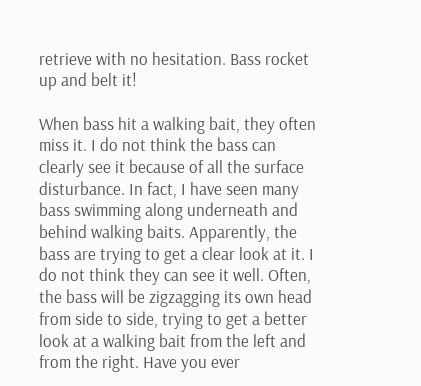retrieve with no hesitation. Bass rocket up and belt it!

When bass hit a walking bait, they often miss it. I do not think the bass can clearly see it because of all the surface disturbance. In fact, I have seen many bass swimming along underneath and behind walking baits. Apparently, the bass are trying to get a clear look at it. I do not think they can see it well. Often, the bass will be zigzagging its own head from side to side, trying to get a better look at a walking bait from the left and from the right. Have you ever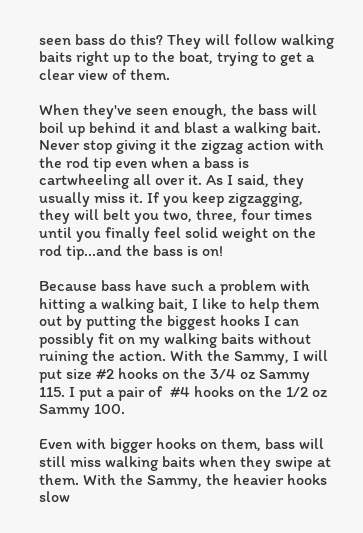seen bass do this? They will follow walking baits right up to the boat, trying to get a clear view of them.

When they've seen enough, the bass will boil up behind it and blast a walking bait. Never stop giving it the zigzag action with the rod tip even when a bass is cartwheeling all over it. As I said, they usually miss it. If you keep zigzagging, they will belt you two, three, four times until you finally feel solid weight on the rod tip...and the bass is on!

Because bass have such a problem with hitting a walking bait, I like to help them out by putting the biggest hooks I can possibly fit on my walking baits without ruining the action. With the Sammy, I will put size #2 hooks on the 3/4 oz Sammy 115. I put a pair of  #4 hooks on the 1/2 oz Sammy 100.

Even with bigger hooks on them, bass will still miss walking baits when they swipe at them. With the Sammy, the heavier hooks slow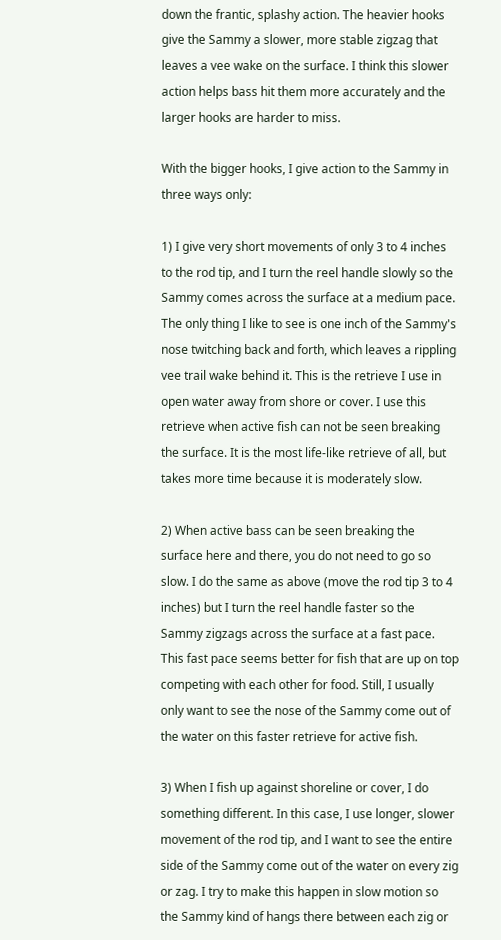down the frantic, splashy action. The heavier hooks give the Sammy a slower, more stable zigzag that leaves a vee wake on the surface. I think this slower action helps bass hit them more accurately and the larger hooks are harder to miss.

With the bigger hooks, I give action to the Sammy in three ways only:

1) I give very short movements of only 3 to 4 inches to the rod tip, and I turn the reel handle slowly so the Sammy comes across the surface at a medium pace. The only thing I like to see is one inch of the Sammy's nose twitching back and forth, which leaves a rippling vee trail wake behind it. This is the retrieve I use in open water away from shore or cover. I use this retrieve when active fish can not be seen breaking the surface. It is the most life-like retrieve of all, but takes more time because it is moderately slow.

2) When active bass can be seen breaking the surface here and there, you do not need to go so slow. I do the same as above (move the rod tip 3 to 4 inches) but I turn the reel handle faster so the Sammy zigzags across the surface at a fast pace. This fast pace seems better for fish that are up on top competing with each other for food. Still, I usually only want to see the nose of the Sammy come out of the water on this faster retrieve for active fish.

3) When I fish up against shoreline or cover, I do something different. In this case, I use longer, slower movement of the rod tip, and I want to see the entire side of the Sammy come out of the water on every zig or zag. I try to make this happen in slow motion so the Sammy kind of hangs there between each zig or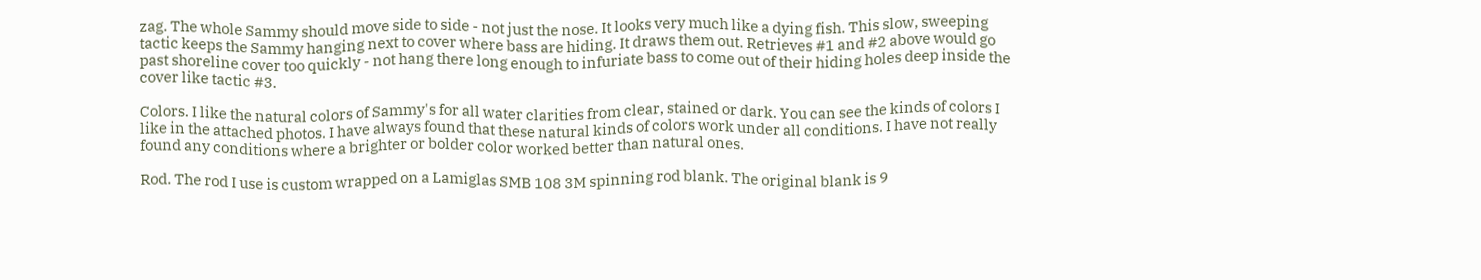zag. The whole Sammy should move side to side - not just the nose. It looks very much like a dying fish. This slow, sweeping tactic keeps the Sammy hanging next to cover where bass are hiding. It draws them out. Retrieves #1 and #2 above would go past shoreline cover too quickly - not hang there long enough to infuriate bass to come out of their hiding holes deep inside the cover like tactic #3.

Colors. I like the natural colors of Sammy's for all water clarities from clear, stained or dark. You can see the kinds of colors I like in the attached photos. I have always found that these natural kinds of colors work under all conditions. I have not really found any conditions where a brighter or bolder color worked better than natural ones.

Rod. The rod I use is custom wrapped on a Lamiglas SMB 108 3M spinning rod blank. The original blank is 9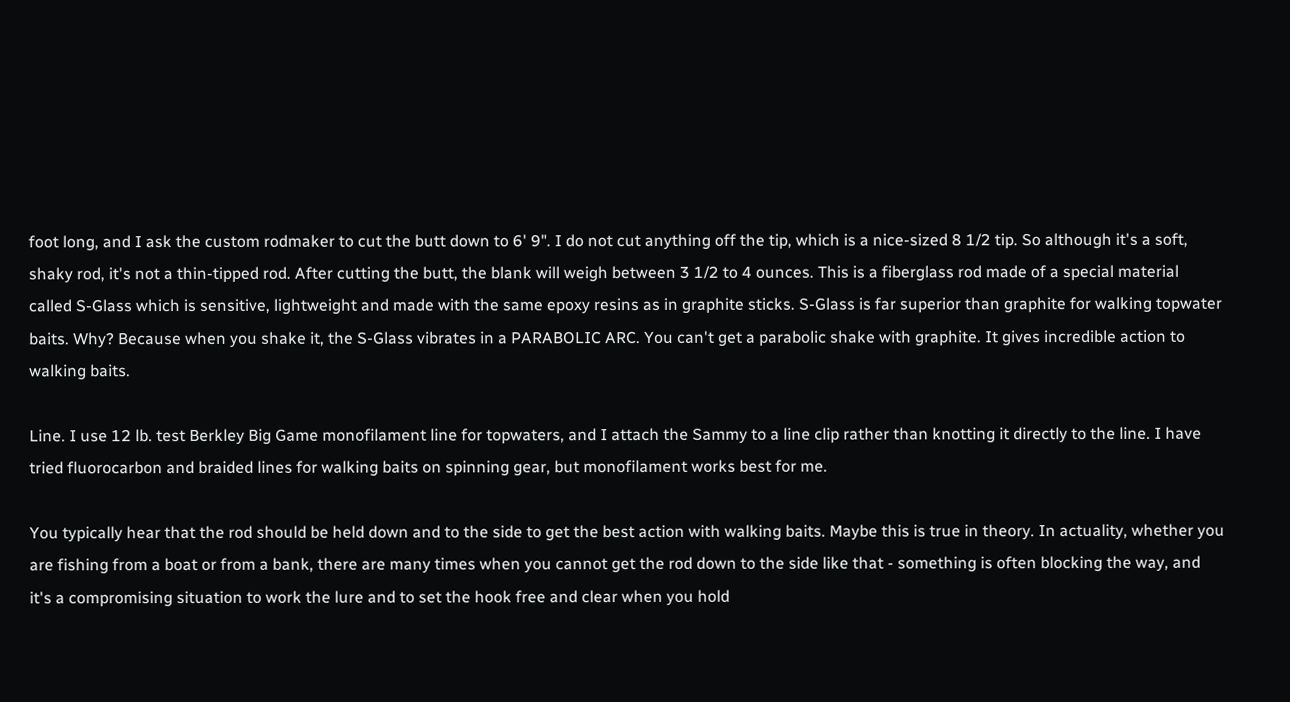foot long, and I ask the custom rodmaker to cut the butt down to 6' 9". I do not cut anything off the tip, which is a nice-sized 8 1/2 tip. So although it's a soft, shaky rod, it's not a thin-tipped rod. After cutting the butt, the blank will weigh between 3 1/2 to 4 ounces. This is a fiberglass rod made of a special material called S-Glass which is sensitive, lightweight and made with the same epoxy resins as in graphite sticks. S-Glass is far superior than graphite for walking topwater baits. Why? Because when you shake it, the S-Glass vibrates in a PARABOLIC ARC. You can't get a parabolic shake with graphite. It gives incredible action to walking baits.

Line. I use 12 lb. test Berkley Big Game monofilament line for topwaters, and I attach the Sammy to a line clip rather than knotting it directly to the line. I have tried fluorocarbon and braided lines for walking baits on spinning gear, but monofilament works best for me.

You typically hear that the rod should be held down and to the side to get the best action with walking baits. Maybe this is true in theory. In actuality, whether you are fishing from a boat or from a bank, there are many times when you cannot get the rod down to the side like that - something is often blocking the way, and it's a compromising situation to work the lure and to set the hook free and clear when you hold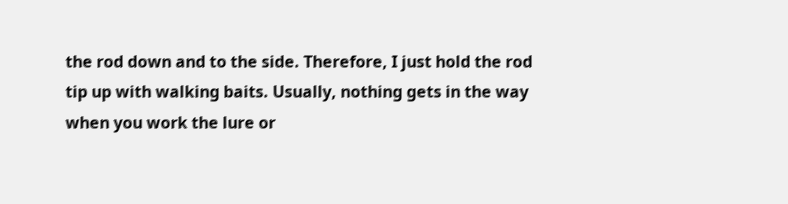the rod down and to the side. Therefore, I just hold the rod tip up with walking baits. Usually, nothing gets in the way when you work the lure or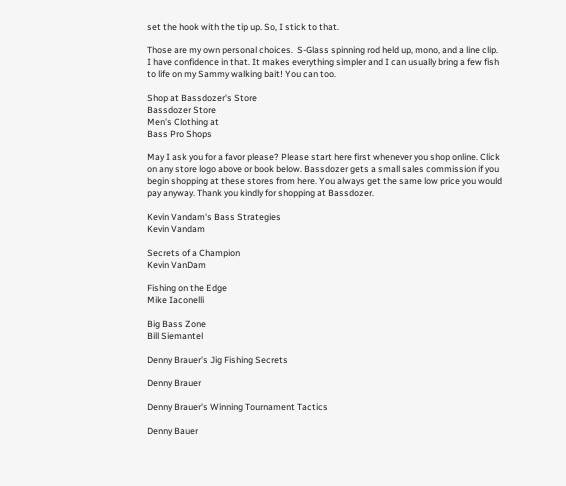set the hook with the tip up. So, I stick to that.

Those are my own personal choices.  S-Glass spinning rod held up, mono, and a line clip.  I have confidence in that. It makes everything simpler and I can usually bring a few fish to life on my Sammy walking bait! You can too.

Shop at Bassdozer's Store
Bassdozer Store
Men's Clothing at
Bass Pro Shops

May I ask you for a favor please? Please start here first whenever you shop online. Click on any store logo above or book below. Bassdozer gets a small sales commission if you begin shopping at these stores from here. You always get the same low price you would pay anyway. Thank you kindly for shopping at Bassdozer.

Kevin Vandam's Bass Strategies
Kevin Vandam

Secrets of a Champion
Kevin VanDam

Fishing on the Edge
Mike Iaconelli

Big Bass Zone
Bill Siemantel

Denny Brauer's Jig Fishing Secrets

Denny Brauer

Denny Brauer's Winning Tournament Tactics

Denny Bauer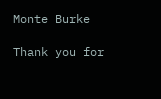Monte Burke

Thank you for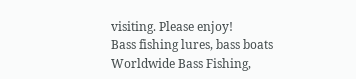visiting. Please enjoy!
Bass fishing lures, bass boats
Worldwide Bass Fishing,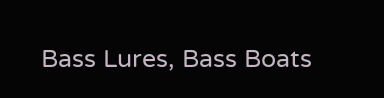Bass Lures, Bass Boats